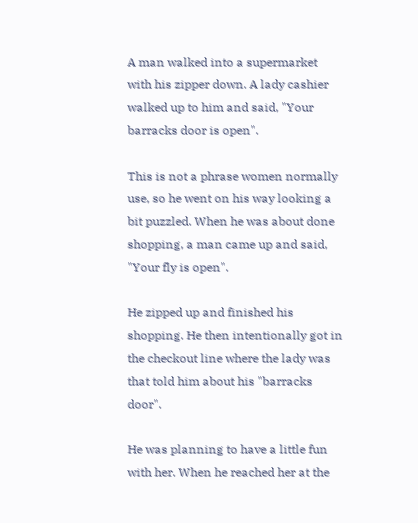A man walked into a supermarket with his zipper down. A lady cashier walked up to him and said, "Your barracks door is open".

This is not a phrase women normally use, so he went on his way looking a bit puzzled. When he was about done shopping, a man came up and said, "Your fly is open".

He zipped up and finished his shopping. He then intentionally got in the checkout line where the lady was that told him about his "barracks door".

He was planning to have a little fun with her. When he reached her at the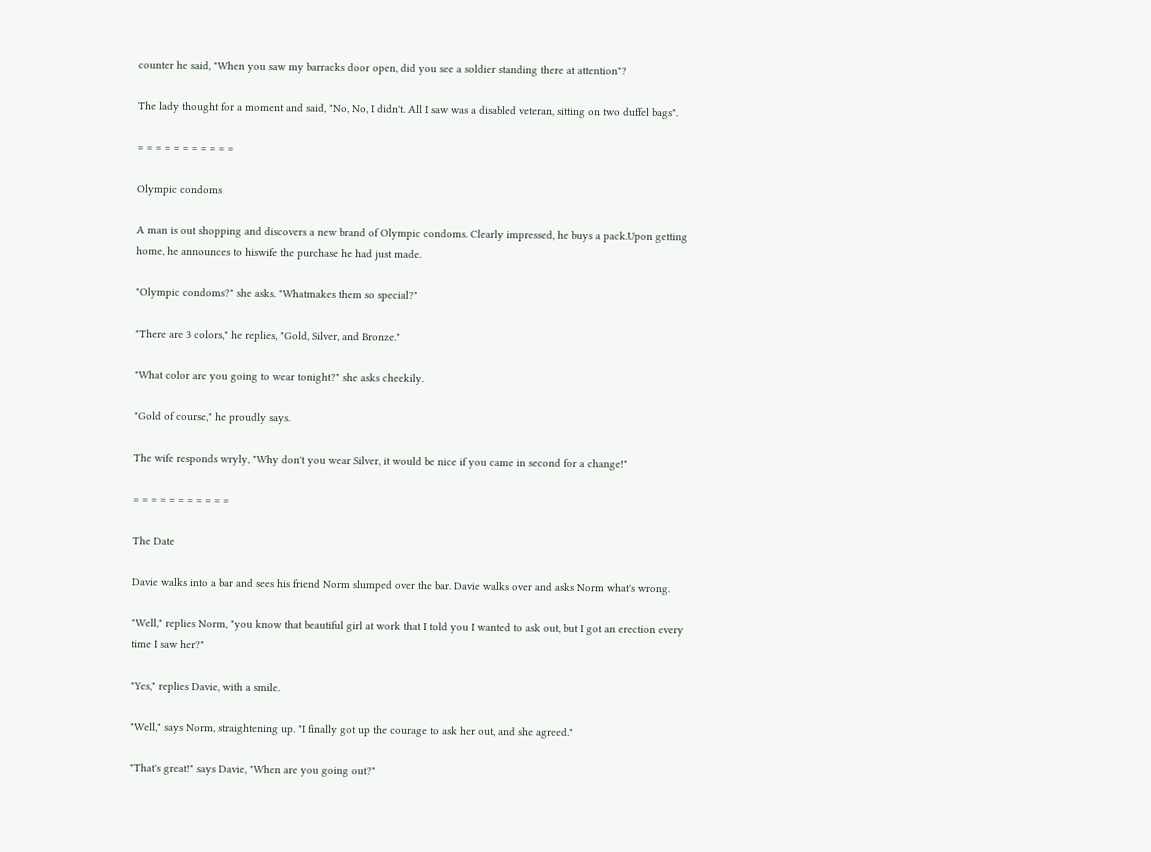counter he said, "When you saw my barracks door open, did you see a soldier standing there at attention"?

The lady thought for a moment and said, "No, No, I didn't. All I saw was a disabled veteran, sitting on two duffel bags".

= = = = = = = = = = =

Olympic condoms

A man is out shopping and discovers a new brand of Olympic condoms. Clearly impressed, he buys a pack.Upon getting home, he announces to hiswife the purchase he had just made.

"Olympic condoms?" she asks. "Whatmakes them so special?"

"There are 3 colors," he replies, "Gold, Silver, and Bronze."

"What color are you going to wear tonight?" she asks cheekily.

"Gold of course," he proudly says.

The wife responds wryly, "Why don't you wear Silver, it would be nice if you came in second for a change!"

= = = = = = = = = = =

The Date

Davie walks into a bar and sees his friend Norm slumped over the bar. Davie walks over and asks Norm what's wrong.

"Well," replies Norm, "you know that beautiful girl at work that I told you I wanted to ask out, but I got an erection every time I saw her?"

"Yes," replies Davie, with a smile.

"Well," says Norm, straightening up. "I finally got up the courage to ask her out, and she agreed."

"That's great!" says Davie, "When are you going out?"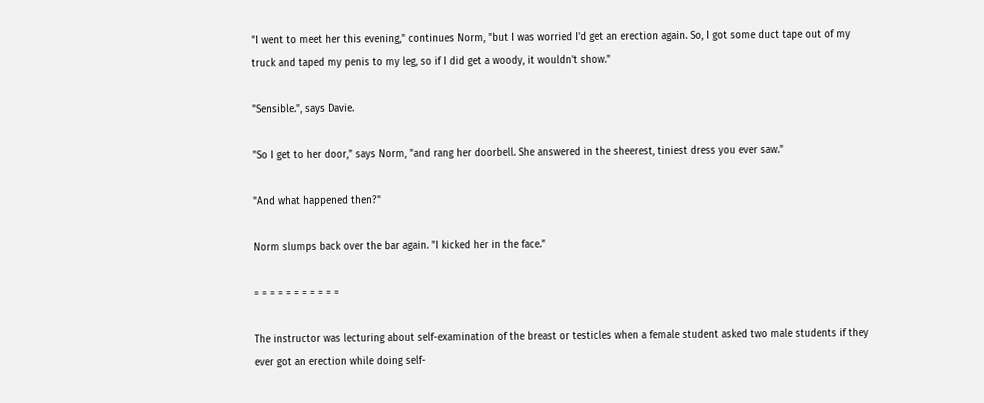"I went to meet her this evening," continues Norm, "but I was worried I'd get an erection again. So, I got some duct tape out of my truck and taped my penis to my leg, so if I did get a woody, it wouldn't show."

"Sensible.", says Davie.

"So I get to her door," says Norm, "and rang her doorbell. She answered in the sheerest, tiniest dress you ever saw."

"And what happened then?"

Norm slumps back over the bar again. "I kicked her in the face."

= = = = = = = = = = =

The instructor was lecturing about self-examination of the breast or testicles when a female student asked two male students if they ever got an erection while doing self-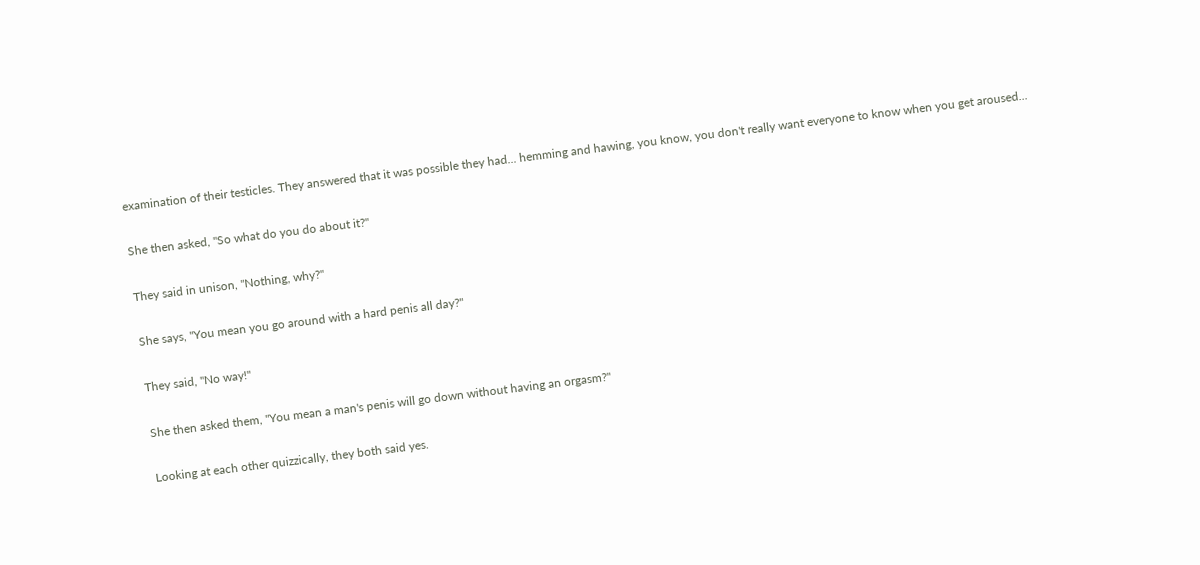examination of their testicles. They answered that it was possible they had... hemming and hawing, you know, you don't really want everyone to know when you get aroused...

She then asked, "So what do you do about it?"

They said in unison, "Nothing, why?"

She says, "You mean you go around with a hard penis all day?"

They said, "No way!"

She then asked them, "You mean a man's penis will go down without having an orgasm?"

Looking at each other quizzically, they both said yes.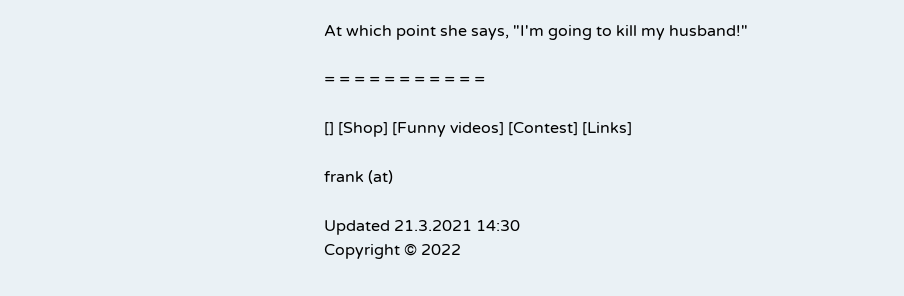At which point she says, "I'm going to kill my husband!"

= = = = = = = = = = =

[] [Shop] [Funny videos] [Contest] [Links]

frank (at)

Updated 21.3.2021 14:30
Copyright © 2022